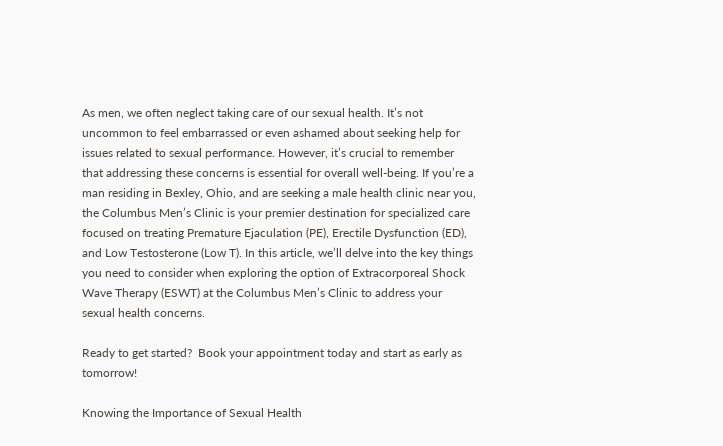As men, we often neglect taking care of our sexual health. It’s not uncommon to feel embarrassed or even ashamed about seeking help for issues related to sexual performance. However, it’s crucial to remember that addressing these concerns is essential for overall well-being. If you’re a man residing in Bexley, Ohio, and are seeking a male health clinic near you, the Columbus Men’s Clinic is your premier destination for specialized care focused on treating Premature Ejaculation (PE), Erectile Dysfunction (ED), and Low Testosterone (Low T). In this article, we’ll delve into the key things you need to consider when exploring the option of Extracorporeal Shock Wave Therapy (ESWT) at the Columbus Men’s Clinic to address your sexual health concerns.

Ready to get started?  Book your appointment today and start as early as tomorrow!

Knowing the Importance of Sexual Health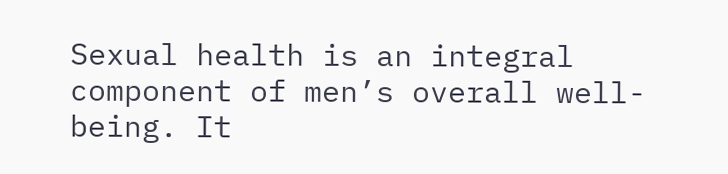Sexual health is an integral component of men’s overall well-being. It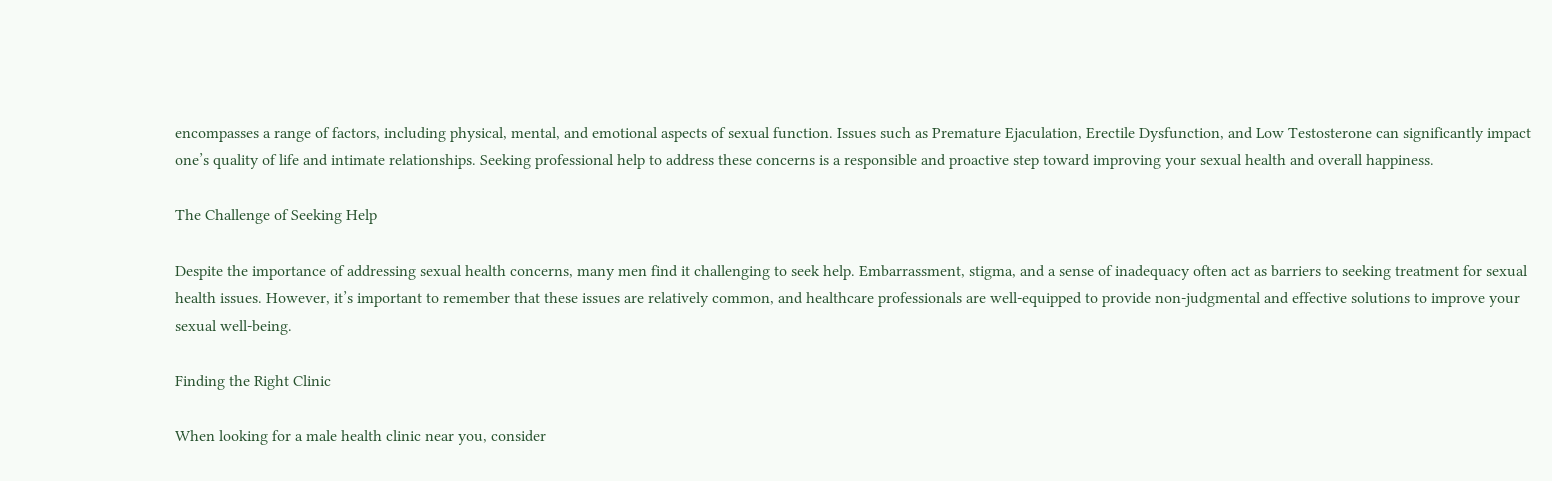encompasses a range of factors, including physical, mental, and emotional aspects of sexual function. Issues such as Premature Ejaculation, Erectile Dysfunction, and Low Testosterone can significantly impact one’s quality of life and intimate relationships. Seeking professional help to address these concerns is a responsible and proactive step toward improving your sexual health and overall happiness.

The Challenge of Seeking Help

Despite the importance of addressing sexual health concerns, many men find it challenging to seek help. Embarrassment, stigma, and a sense of inadequacy often act as barriers to seeking treatment for sexual health issues. However, it’s important to remember that these issues are relatively common, and healthcare professionals are well-equipped to provide non-judgmental and effective solutions to improve your sexual well-being.

Finding the Right Clinic

When looking for a male health clinic near you, consider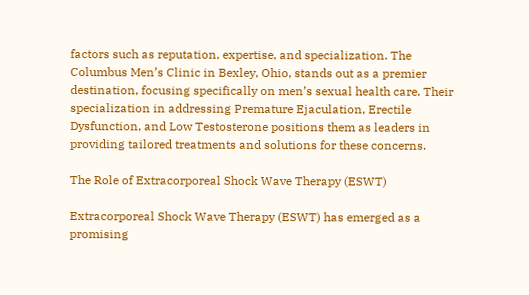factors such as reputation, expertise, and specialization. The Columbus Men’s Clinic in Bexley, Ohio, stands out as a premier destination, focusing specifically on men’s sexual health care. Their specialization in addressing Premature Ejaculation, Erectile Dysfunction, and Low Testosterone positions them as leaders in providing tailored treatments and solutions for these concerns.

The Role of Extracorporeal Shock Wave Therapy (ESWT)

Extracorporeal Shock Wave Therapy (ESWT) has emerged as a promising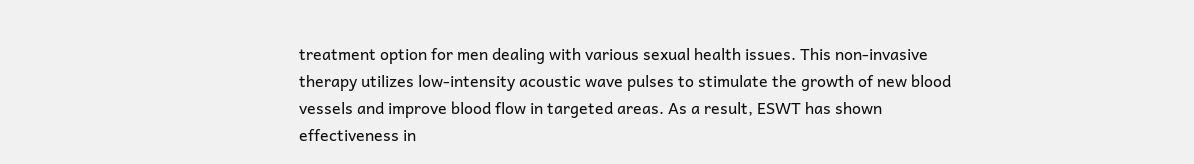treatment option for men dealing with various sexual health issues. This non-invasive therapy utilizes low-intensity acoustic wave pulses to stimulate the growth of new blood vessels and improve blood flow in targeted areas. As a result, ESWT has shown effectiveness in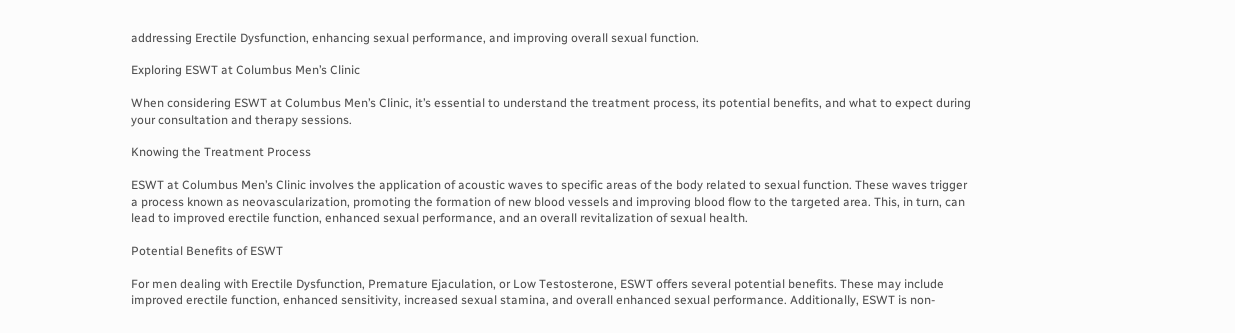addressing Erectile Dysfunction, enhancing sexual performance, and improving overall sexual function.

Exploring ESWT at Columbus Men’s Clinic

When considering ESWT at Columbus Men’s Clinic, it’s essential to understand the treatment process, its potential benefits, and what to expect during your consultation and therapy sessions.

Knowing the Treatment Process

ESWT at Columbus Men’s Clinic involves the application of acoustic waves to specific areas of the body related to sexual function. These waves trigger a process known as neovascularization, promoting the formation of new blood vessels and improving blood flow to the targeted area. This, in turn, can lead to improved erectile function, enhanced sexual performance, and an overall revitalization of sexual health.

Potential Benefits of ESWT

For men dealing with Erectile Dysfunction, Premature Ejaculation, or Low Testosterone, ESWT offers several potential benefits. These may include improved erectile function, enhanced sensitivity, increased sexual stamina, and overall enhanced sexual performance. Additionally, ESWT is non-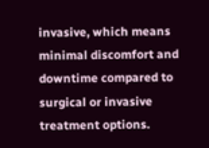invasive, which means minimal discomfort and downtime compared to surgical or invasive treatment options.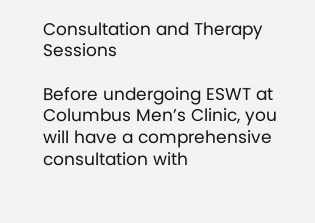Consultation and Therapy Sessions

Before undergoing ESWT at Columbus Men’s Clinic, you will have a comprehensive consultation with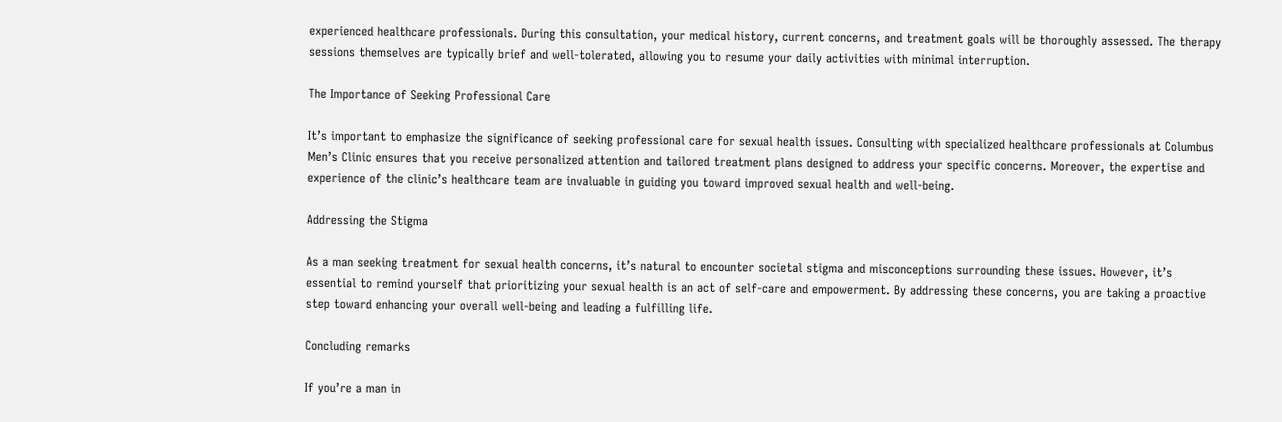experienced healthcare professionals. During this consultation, your medical history, current concerns, and treatment goals will be thoroughly assessed. The therapy sessions themselves are typically brief and well-tolerated, allowing you to resume your daily activities with minimal interruption.

The Importance of Seeking Professional Care

It’s important to emphasize the significance of seeking professional care for sexual health issues. Consulting with specialized healthcare professionals at Columbus Men’s Clinic ensures that you receive personalized attention and tailored treatment plans designed to address your specific concerns. Moreover, the expertise and experience of the clinic’s healthcare team are invaluable in guiding you toward improved sexual health and well-being.

Addressing the Stigma

As a man seeking treatment for sexual health concerns, it’s natural to encounter societal stigma and misconceptions surrounding these issues. However, it’s essential to remind yourself that prioritizing your sexual health is an act of self-care and empowerment. By addressing these concerns, you are taking a proactive step toward enhancing your overall well-being and leading a fulfilling life.

Concluding remarks

If you’re a man in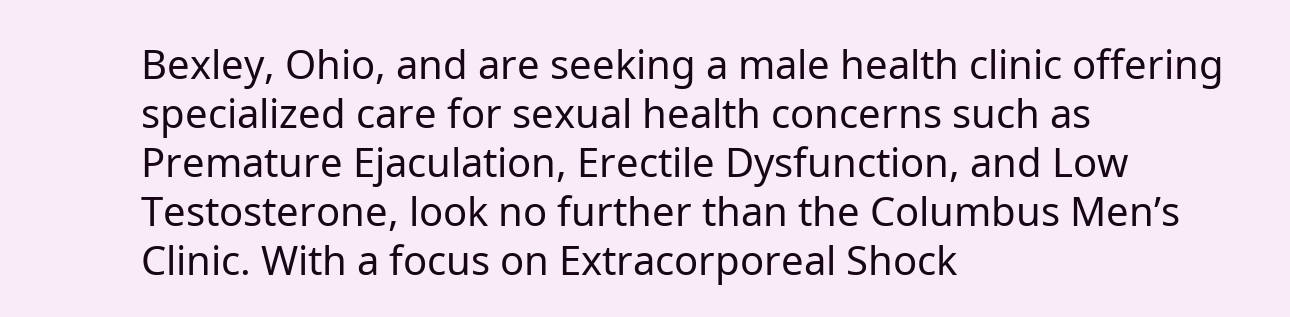Bexley, Ohio, and are seeking a male health clinic offering specialized care for sexual health concerns such as Premature Ejaculation, Erectile Dysfunction, and Low Testosterone, look no further than the Columbus Men’s Clinic. With a focus on Extracorporeal Shock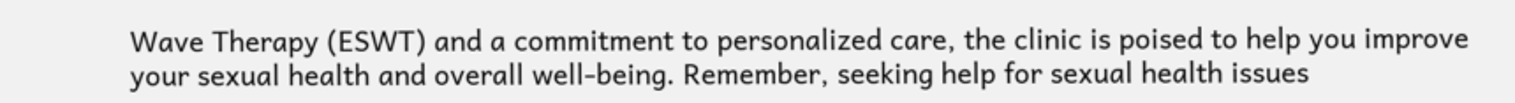Wave Therapy (ESWT) and a commitment to personalized care, the clinic is poised to help you improve your sexual health and overall well-being. Remember, seeking help for sexual health issues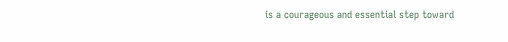is a courageous and essential step toward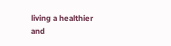living a healthier and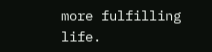more fulfilling life.